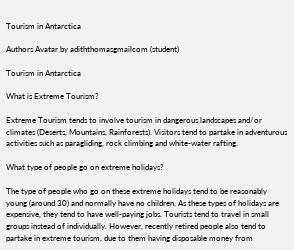Tourism in Antarctica

Authors Avatar by adiththomasgmailcom (student)

Tourism in Antarctica

What is Extreme Tourism?

Extreme Tourism tends to involve tourism in dangerous landscapes and/or climates (Deserts, Mountains, Rainforests). Visitors tend to partake in adventurous activities such as paragliding, rock climbing and white-water rafting.

What type of people go on extreme holidays?

The type of people who go on these extreme holidays tend to be reasonably young (around 30) and normally have no children. As these types of holidays are expensive, they tend to have well-paying jobs. Tourists tend to travel in small groups instead of individually. However, recently retired people also tend to partake in extreme tourism, due to them having disposable money from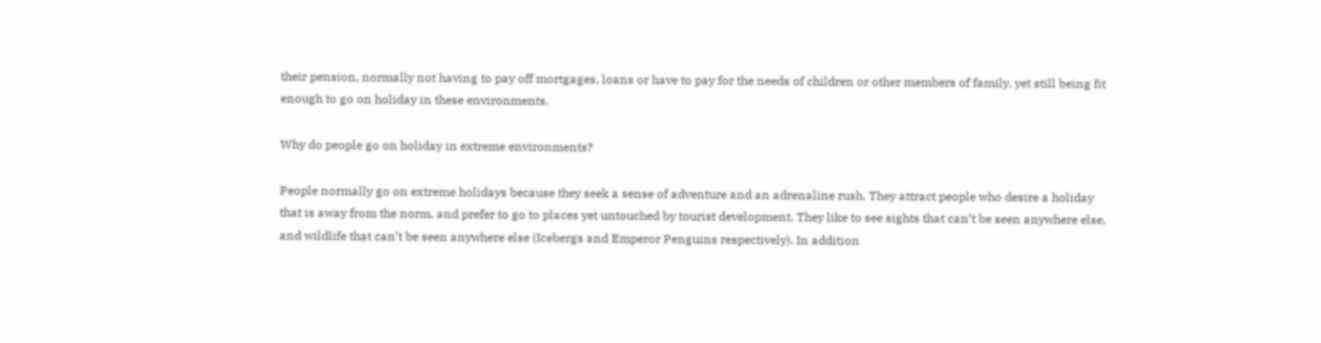their pension, normally not having to pay off mortgages, loans or have to pay for the needs of children or other members of family, yet still being fit enough to go on holiday in these environments.

Why do people go on holiday in extreme environments?

People normally go on extreme holidays because they seek a sense of adventure and an adrenaline rush. They attract people who desire a holiday that is away from the norm, and prefer to go to places yet untouched by tourist development. They like to see sights that can’t be seen anywhere else, and wildlife that can’t be seen anywhere else (Icebergs and Emperor Penguins respectively). In addition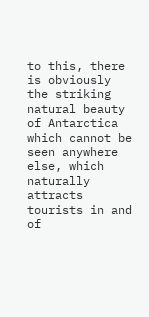to this, there is obviously the striking natural beauty of Antarctica which cannot be seen anywhere else, which naturally attracts tourists in and of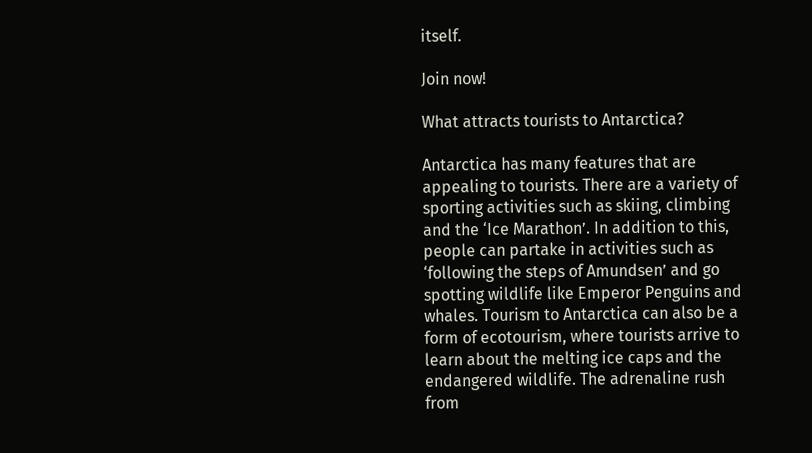itself.

Join now!

What attracts tourists to Antarctica?

Antarctica has many features that are appealing to tourists. There are a variety of sporting activities such as skiing, climbing and the ‘Ice Marathon’. In addition to this, people can partake in activities such as ‘following the steps of Amundsen’ and go spotting wildlife like Emperor Penguins and whales. Tourism to Antarctica can also be a form of ecotourism, where tourists arrive to learn about the melting ice caps and the endangered wildlife. The adrenaline rush from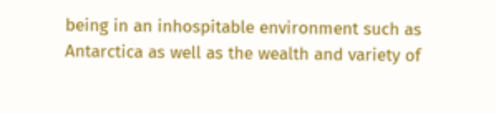being in an inhospitable environment such as Antarctica as well as the wealth and variety of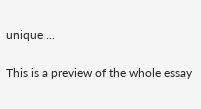unique ...

This is a preview of the whole essay